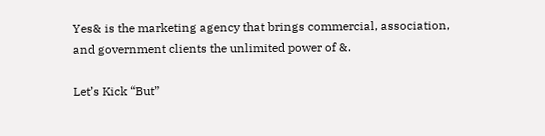Yes& is the marketing agency that brings commercial, association, and government clients the unlimited power of &.

Let’s Kick “But”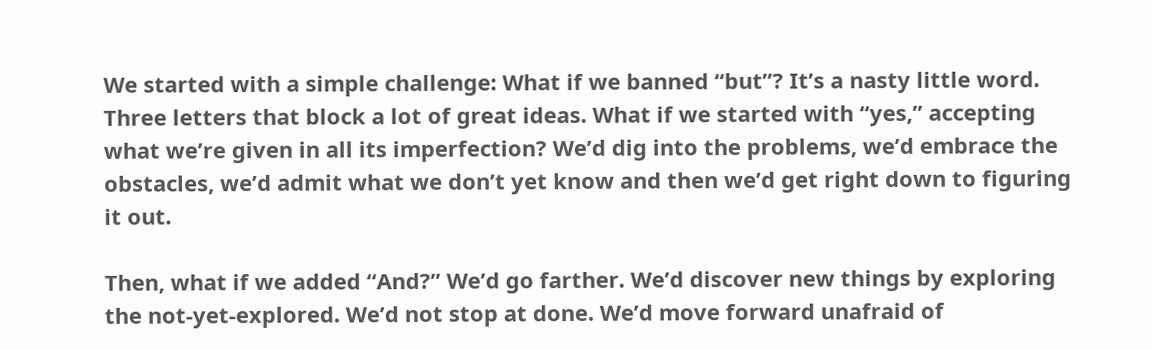We started with a simple challenge: What if we banned “but”? It’s a nasty little word. Three letters that block a lot of great ideas. What if we started with “yes,” accepting what we’re given in all its imperfection? We’d dig into the problems, we’d embrace the obstacles, we’d admit what we don’t yet know and then we’d get right down to figuring it out.

Then, what if we added “And?” We’d go farther. We’d discover new things by exploring the not-yet-explored. We’d not stop at done. We’d move forward unafraid of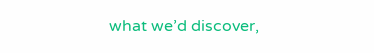what we’d discover,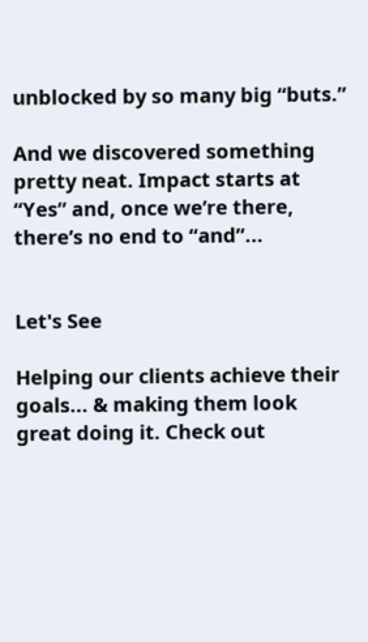unblocked by so many big “buts.”

And we discovered something pretty neat. Impact starts at “Yes” and, once we’re there, there’s no end to “and”...


Let's See

Helping our clients achieve their goals... & making them look great doing it. Check out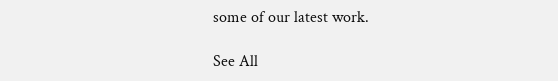some of our latest work.

See All